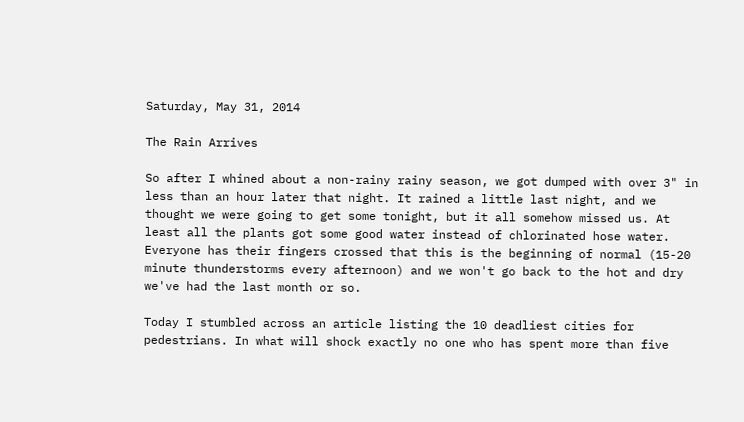Saturday, May 31, 2014

The Rain Arrives

So after I whined about a non-rainy rainy season, we got dumped with over 3" in less than an hour later that night. It rained a little last night, and we thought we were going to get some tonight, but it all somehow missed us. At least all the plants got some good water instead of chlorinated hose water. Everyone has their fingers crossed that this is the beginning of normal (15-20 minute thunderstorms every afternoon) and we won't go back to the hot and dry we've had the last month or so.

Today I stumbled across an article listing the 10 deadliest cities for pedestrians. In what will shock exactly no one who has spent more than five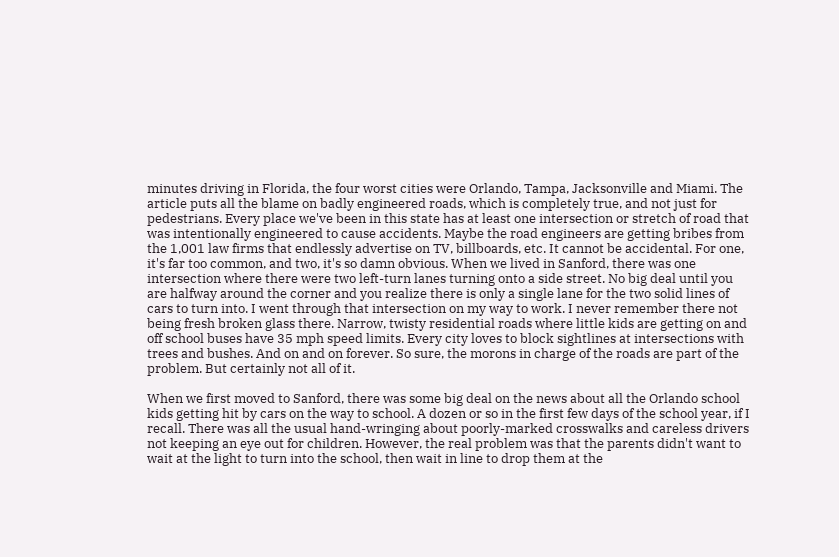minutes driving in Florida, the four worst cities were Orlando, Tampa, Jacksonville and Miami. The article puts all the blame on badly engineered roads, which is completely true, and not just for pedestrians. Every place we've been in this state has at least one intersection or stretch of road that was intentionally engineered to cause accidents. Maybe the road engineers are getting bribes from the 1,001 law firms that endlessly advertise on TV, billboards, etc. It cannot be accidental. For one, it's far too common, and two, it's so damn obvious. When we lived in Sanford, there was one intersection where there were two left-turn lanes turning onto a side street. No big deal until you are halfway around the corner and you realize there is only a single lane for the two solid lines of cars to turn into. I went through that intersection on my way to work. I never remember there not being fresh broken glass there. Narrow, twisty residential roads where little kids are getting on and off school buses have 35 mph speed limits. Every city loves to block sightlines at intersections with trees and bushes. And on and on forever. So sure, the morons in charge of the roads are part of the problem. But certainly not all of it.

When we first moved to Sanford, there was some big deal on the news about all the Orlando school kids getting hit by cars on the way to school. A dozen or so in the first few days of the school year, if I recall. There was all the usual hand-wringing about poorly-marked crosswalks and careless drivers not keeping an eye out for children. However, the real problem was that the parents didn't want to wait at the light to turn into the school, then wait in line to drop them at the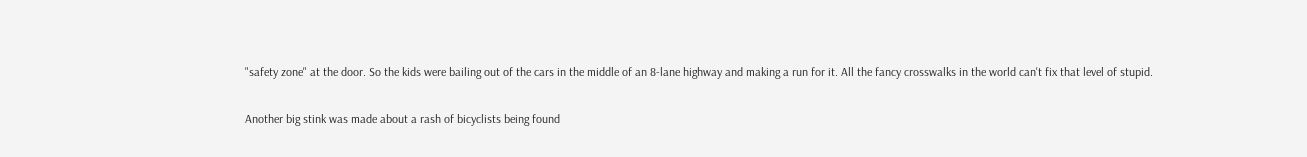"safety zone" at the door. So the kids were bailing out of the cars in the middle of an 8-lane highway and making a run for it. All the fancy crosswalks in the world can't fix that level of stupid.

Another big stink was made about a rash of bicyclists being found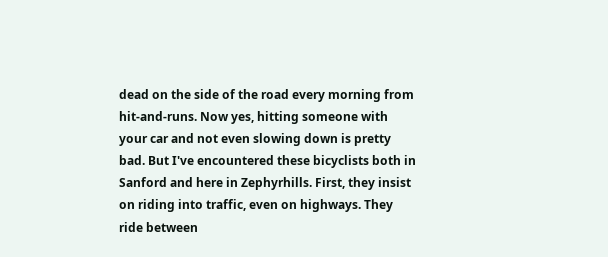dead on the side of the road every morning from hit-and-runs. Now yes, hitting someone with your car and not even slowing down is pretty bad. But I've encountered these bicyclists both in Sanford and here in Zephyrhills. First, they insist on riding into traffic, even on highways. They ride between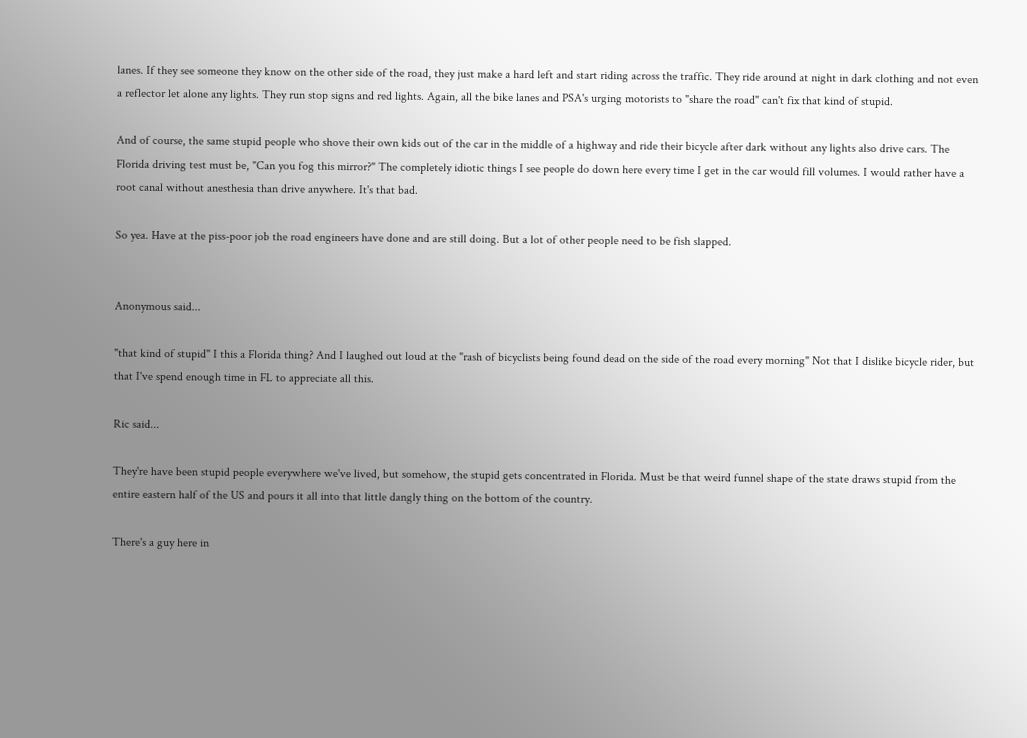lanes. If they see someone they know on the other side of the road, they just make a hard left and start riding across the traffic. They ride around at night in dark clothing and not even a reflector let alone any lights. They run stop signs and red lights. Again, all the bike lanes and PSA's urging motorists to "share the road" can't fix that kind of stupid.

And of course, the same stupid people who shove their own kids out of the car in the middle of a highway and ride their bicycle after dark without any lights also drive cars. The Florida driving test must be, "Can you fog this mirror?" The completely idiotic things I see people do down here every time I get in the car would fill volumes. I would rather have a root canal without anesthesia than drive anywhere. It's that bad.

So yea. Have at the piss-poor job the road engineers have done and are still doing. But a lot of other people need to be fish slapped.


Anonymous said...

"that kind of stupid" I this a Florida thing? And I laughed out loud at the "rash of bicyclists being found dead on the side of the road every morning" Not that I dislike bicycle rider, but that I've spend enough time in FL to appreciate all this.

Ric said...

They're have been stupid people everywhere we've lived, but somehow, the stupid gets concentrated in Florida. Must be that weird funnel shape of the state draws stupid from the entire eastern half of the US and pours it all into that little dangly thing on the bottom of the country.

There's a guy here in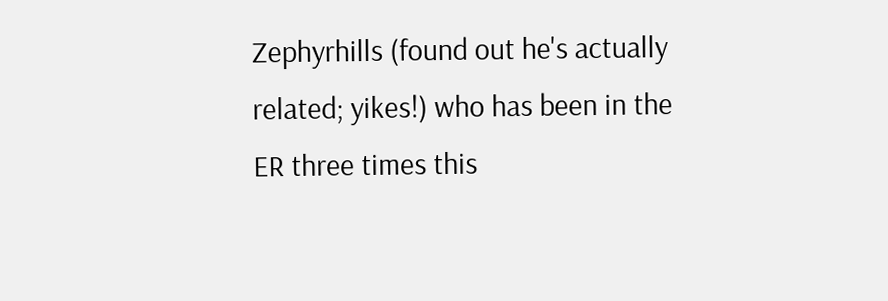Zephyrhills (found out he's actually related; yikes!) who has been in the ER three times this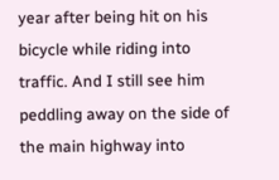year after being hit on his bicycle while riding into traffic. And I still see him peddling away on the side of the main highway into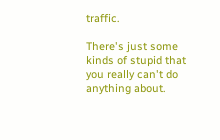traffic.

There's just some kinds of stupid that you really can't do anything about.